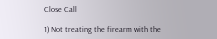Close Call

1) Not treating the firearm with the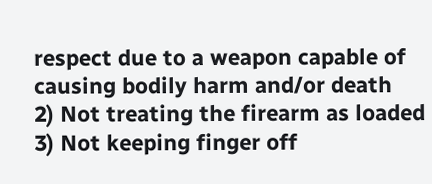respect due to a weapon capable of causing bodily harm and/or death
2) Not treating the firearm as loaded
3) Not keeping finger off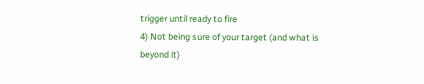trigger until ready to fire
4) Not being sure of your target (and what is beyond it)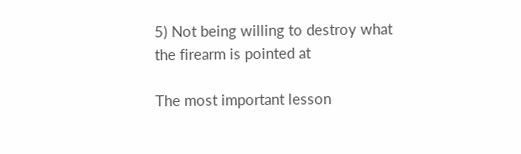5) Not being willing to destroy what the firearm is pointed at

The most important lesson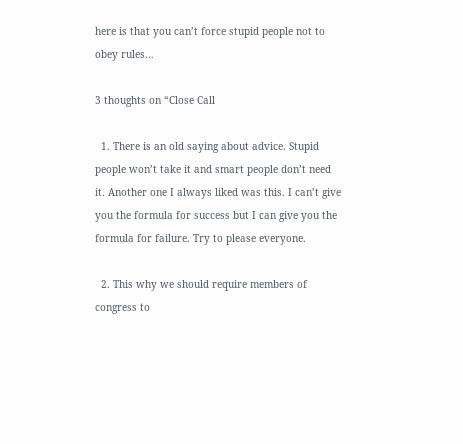here is that you can’t force stupid people not to obey rules…

3 thoughts on “Close Call

  1. There is an old saying about advice. Stupid people won’t take it and smart people don’t need it. Another one I always liked was this. I can’t give you the formula for success but I can give you the formula for failure. Try to please everyone.

  2. This why we should require members of congress to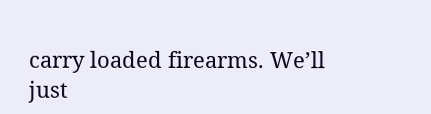carry loaded firearms. We’ll just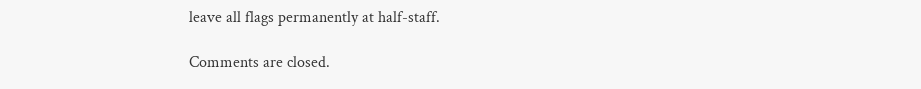leave all flags permanently at half-staff.

Comments are closed.